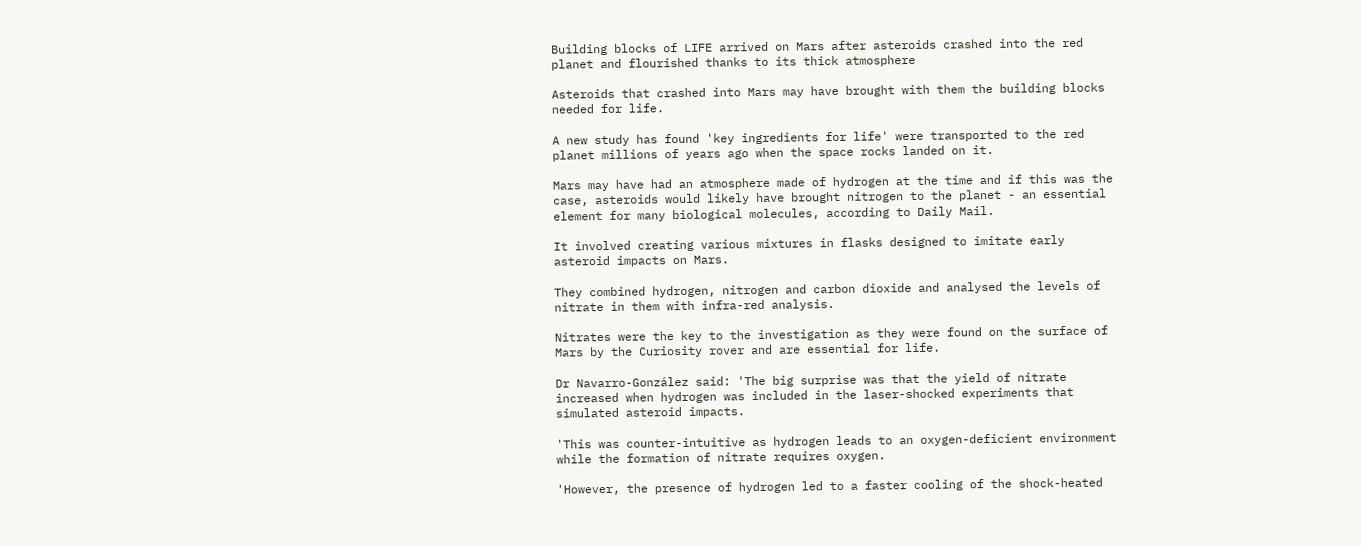Building blocks of LIFE arrived on Mars after asteroids crashed into the red planet and flourished thanks to its thick atmosphere

Asteroids that crashed into Mars may have brought with them the building blocks needed for life.

A new study has found 'key ingredients for life' were transported to the red planet millions of years ago when the space rocks landed on it.

Mars may have had an atmosphere made of hydrogen at the time and if this was the case, asteroids would likely have brought nitrogen to the planet - an essential element for many biological molecules, according to Daily Mail.

It involved creating various mixtures in flasks designed to imitate early asteroid impacts on Mars.

They combined hydrogen, nitrogen and carbon dioxide and analysed the levels of nitrate in them with infra-red analysis.

Nitrates were the key to the investigation as they were found on the surface of Mars by the Curiosity rover and are essential for life.

Dr Navarro-González said: 'The big surprise was that the yield of nitrate increased when hydrogen was included in the laser-shocked experiments that simulated asteroid impacts.

'This was counter-intuitive as hydrogen leads to an oxygen-deficient environment while the formation of nitrate requires oxygen.

'However, the presence of hydrogen led to a faster cooling of the shock-heated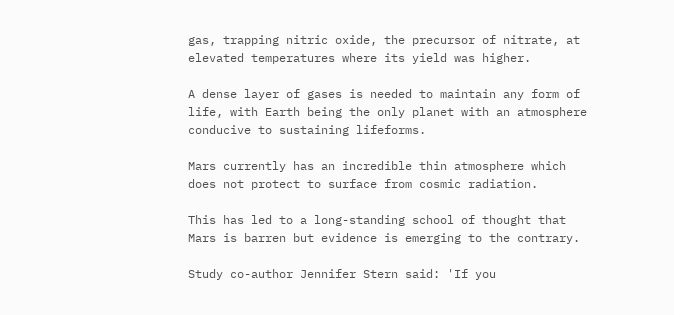gas, trapping nitric oxide, the precursor of nitrate, at elevated temperatures where its yield was higher.

A dense layer of gases is needed to maintain any form of life, with Earth being the only planet with an atmosphere conducive to sustaining lifeforms.

Mars currently has an incredible thin atmosphere which does not protect to surface from cosmic radiation.

This has led to a long-standing school of thought that Mars is barren but evidence is emerging to the contrary.

Study co-author Jennifer Stern said: 'If you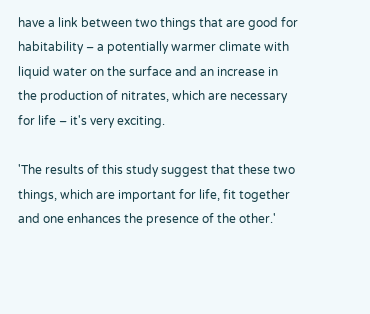have a link between two things that are good for habitability – a potentially warmer climate with liquid water on the surface and an increase in the production of nitrates, which are necessary for life – it's very exciting.

'The results of this study suggest that these two things, which are important for life, fit together and one enhances the presence of the other.'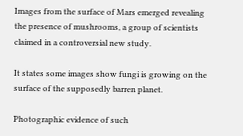Images from the surface of Mars emerged revealing the presence of mushrooms, a group of scientists claimed in a controversial new study.

It states some images show fungi is growing on the surface of the supposedly barren planet.

Photographic evidence of such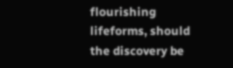flourishing lifeforms, should the discovery be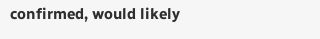confirmed, would likely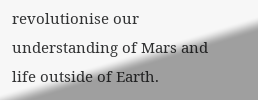revolutionise our understanding of Mars and life outside of Earth.